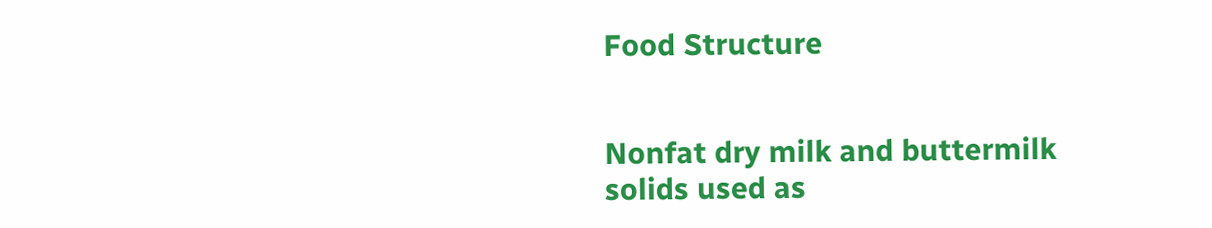Food Structure


Nonfat dry milk and buttermilk solids used as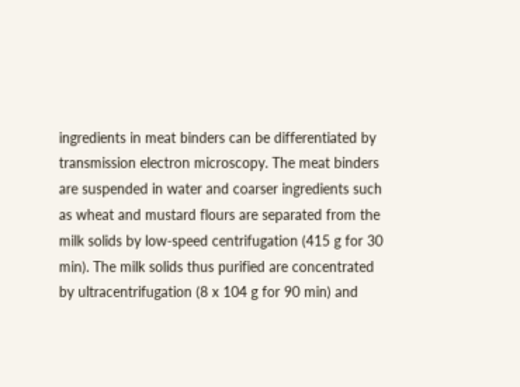ingredients in meat binders can be differentiated by transmission electron microscopy. The meat binders are suspended in water and coarser ingredients such as wheat and mustard flours are separated from the milk solids by low-speed centrifugation (415 g for 30 min). The milk solids thus purified are concentrated by ultracentrifugation (8 x 104 g for 90 min) and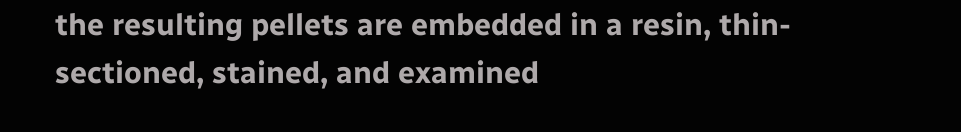the resulting pellets are embedded in a resin, thin-sectioned, stained, and examined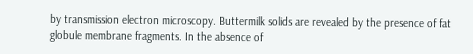by transmission electron microscopy. Buttermilk solids are revealed by the presence of fat globule membrane fragments. In the absence of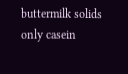buttermilk solids only casein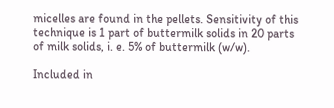micelles are found in the pellets. Sensitivity of this technique is 1 part of buttermilk solids in 20 parts of milk solids, i. e. 5% of buttermilk (w/w).

Included in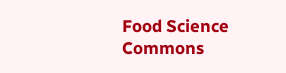Food Science Commons